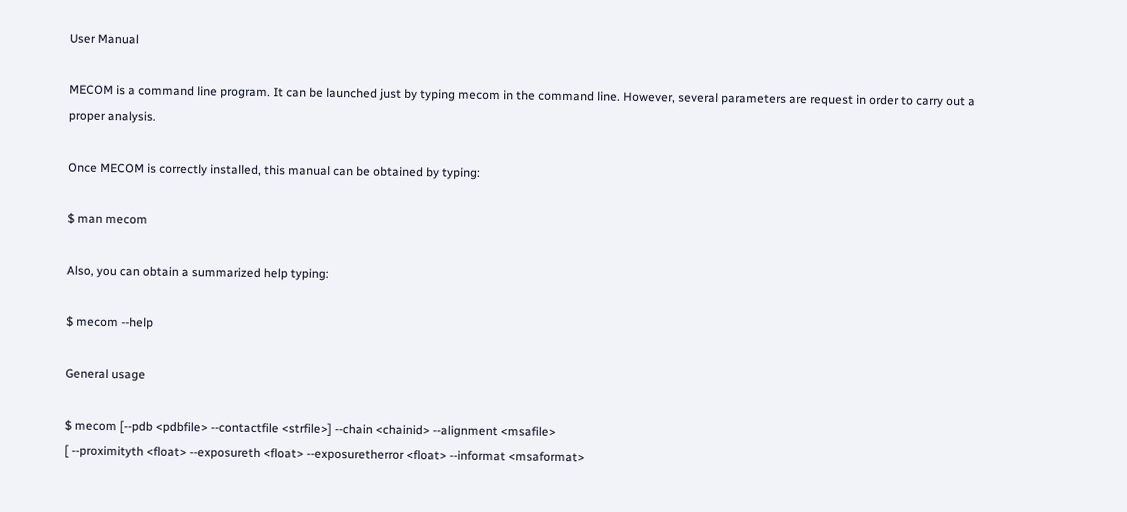User Manual

MECOM is a command line program. It can be launched just by typing mecom in the command line. However, several parameters are request in order to carry out a proper analysis.

Once MECOM is correctly installed, this manual can be obtained by typing:

$ man mecom

Also, you can obtain a summarized help typing:

$ mecom --help

General usage

$ mecom [--pdb <pdbfile> --contactfile <strfile>] --chain <chainid> --alignment <msafile>
[ --proximityth <float> --exposureth <float> --exposuretherror <float> --informat <msaformat>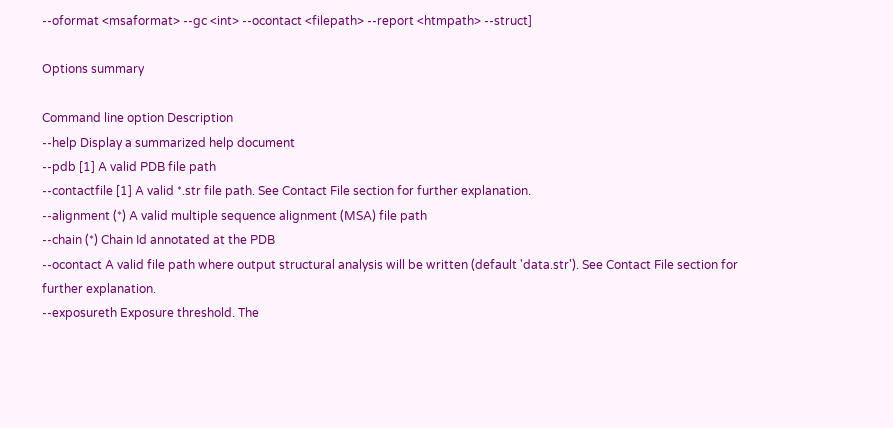--oformat <msaformat> --gc <int> --ocontact <filepath> --report <htmpath> --struct]

Options summary

Command line option Description
--help Display a summarized help document
--pdb [1] A valid PDB file path
--contactfile [1] A valid *.str file path. See Contact File section for further explanation.
--alignment (*) A valid multiple sequence alignment (MSA) file path
--chain (*) Chain Id annotated at the PDB
--ocontact A valid file path where output structural analysis will be written (default 'data.str'). See Contact File section for further explanation.
--exposureth Exposure threshold. The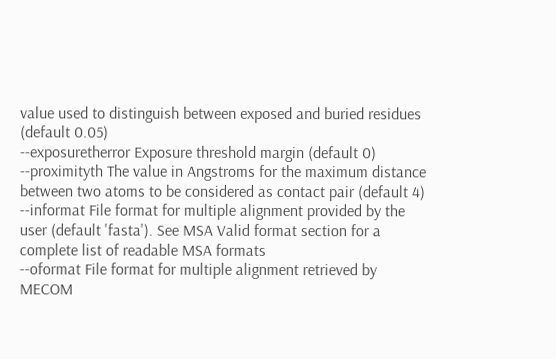value used to distinguish between exposed and buried residues (default 0.05)
--exposuretherror Exposure threshold margin (default 0)
--proximityth The value in Angstroms for the maximum distance between two atoms to be considered as contact pair (default 4)
--informat File format for multiple alignment provided by the user (default 'fasta'). See MSA Valid format section for a complete list of readable MSA formats
--oformat File format for multiple alignment retrieved by MECOM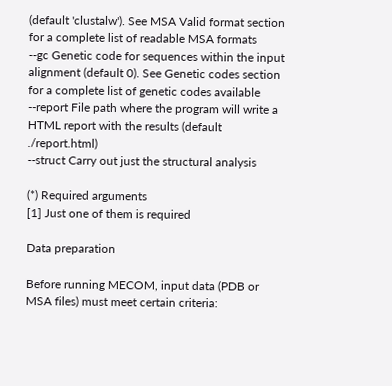(default 'clustalw'). See MSA Valid format section for a complete list of readable MSA formats
--gc Genetic code for sequences within the input alignment (default 0). See Genetic codes section for a complete list of genetic codes available
--report File path where the program will write a HTML report with the results (default ./report.html)
--struct Carry out just the structural analysis

(*) Required arguments
[1] Just one of them is required

Data preparation

Before running MECOM, input data (PDB or MSA files) must meet certain criteria: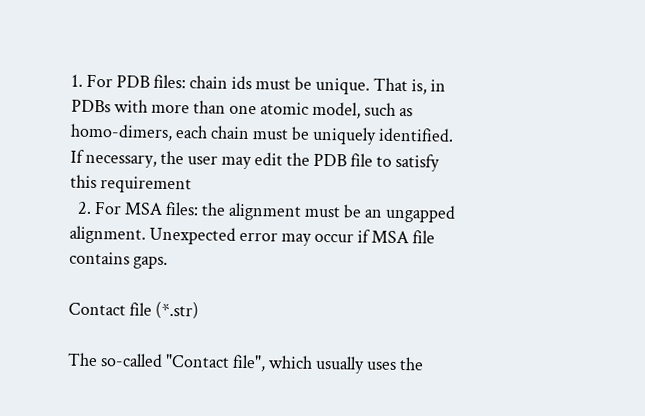1. For PDB files: chain ids must be unique. That is, in PDBs with more than one atomic model, such as homo-dimers, each chain must be uniquely identified. If necessary, the user may edit the PDB file to satisfy this requirement
  2. For MSA files: the alignment must be an ungapped alignment. Unexpected error may occur if MSA file contains gaps.

Contact file (*.str)

The so-called "Contact file", which usually uses the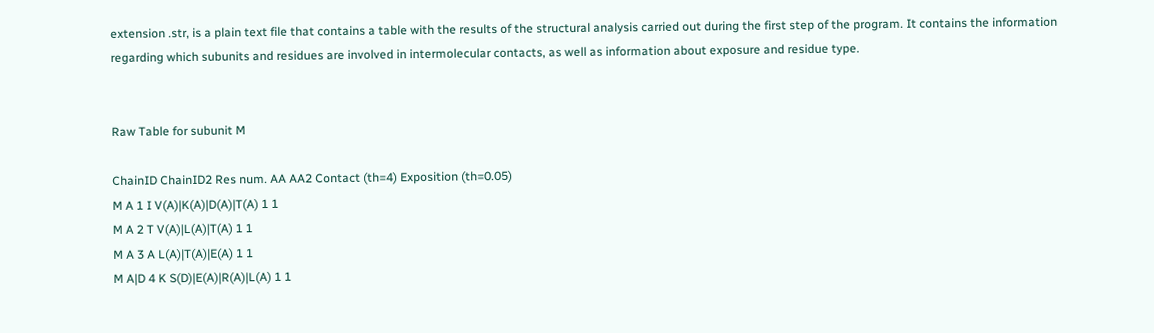extension .str, is a plain text file that contains a table with the results of the structural analysis carried out during the first step of the program. It contains the information regarding which subunits and residues are involved in intermolecular contacts, as well as information about exposure and residue type.


Raw Table for subunit M

ChainID ChainID2 Res num. AA AA2 Contact (th=4) Exposition (th=0.05)
M A 1 I V(A)|K(A)|D(A)|T(A) 1 1
M A 2 T V(A)|L(A)|T(A) 1 1
M A 3 A L(A)|T(A)|E(A) 1 1
M A|D 4 K S(D)|E(A)|R(A)|L(A) 1 1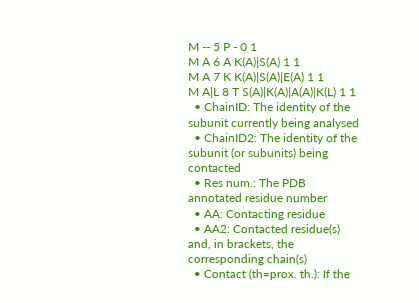M -- 5 P - 0 1
M A 6 A K(A)|S(A) 1 1
M A 7 K K(A)|S(A)|E(A) 1 1
M A|L 8 T S(A)|K(A)|A(A)|K(L) 1 1
  • ChainID: The identity of the subunit currently being analysed
  • ChainID2: The identity of the subunit (or subunits) being contacted
  • Res num.: The PDB annotated residue number
  • AA: Contacting residue
  • AA2: Contacted residue(s) and, in brackets, the corresponding chain(s)
  • Contact (th=prox. th.): If the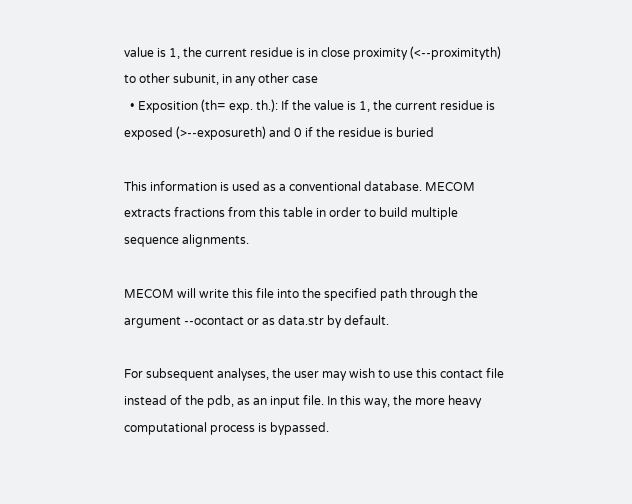value is 1, the current residue is in close proximity (<--proximityth) to other subunit, in any other case
  • Exposition (th= exp. th.): If the value is 1, the current residue is exposed (>--exposureth) and 0 if the residue is buried

This information is used as a conventional database. MECOM extracts fractions from this table in order to build multiple sequence alignments.

MECOM will write this file into the specified path through the argument --ocontact or as data.str by default.

For subsequent analyses, the user may wish to use this contact file instead of the pdb, as an input file. In this way, the more heavy computational process is bypassed.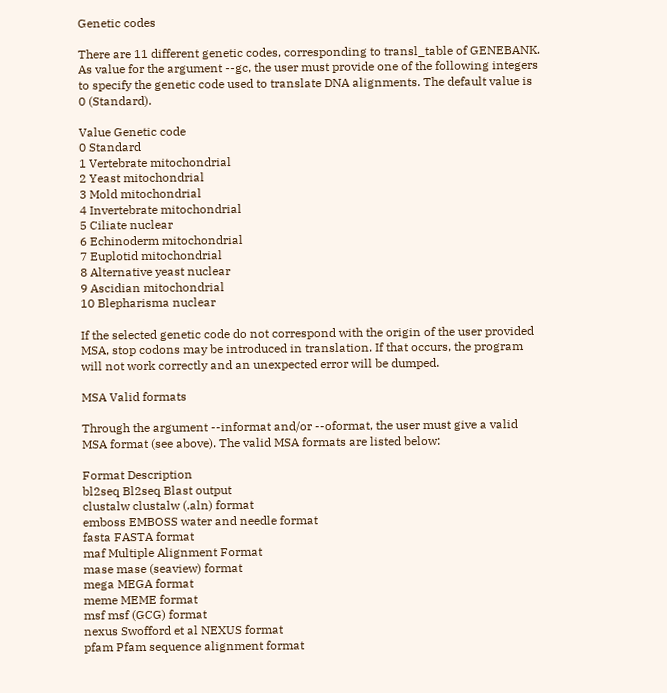Genetic codes

There are 11 different genetic codes, corresponding to transl_table of GENEBANK. As value for the argument --gc, the user must provide one of the following integers to specify the genetic code used to translate DNA alignments. The default value is 0 (Standard).

Value Genetic code
0 Standard
1 Vertebrate mitochondrial
2 Yeast mitochondrial
3 Mold mitochondrial
4 Invertebrate mitochondrial
5 Ciliate nuclear
6 Echinoderm mitochondrial
7 Euplotid mitochondrial
8 Alternative yeast nuclear
9 Ascidian mitochondrial
10 Blepharisma nuclear

If the selected genetic code do not correspond with the origin of the user provided MSA, stop codons may be introduced in translation. If that occurs, the program will not work correctly and an unexpected error will be dumped.

MSA Valid formats

Through the argument --informat and/or --oformat, the user must give a valid MSA format (see above). The valid MSA formats are listed below:

Format Description
bl2seq Bl2seq Blast output
clustalw clustalw (.aln) format
emboss EMBOSS water and needle format
fasta FASTA format
maf Multiple Alignment Format
mase mase (seaview) format
mega MEGA format
meme MEME format
msf msf (GCG) format
nexus Swofford et al NEXUS format
pfam Pfam sequence alignment format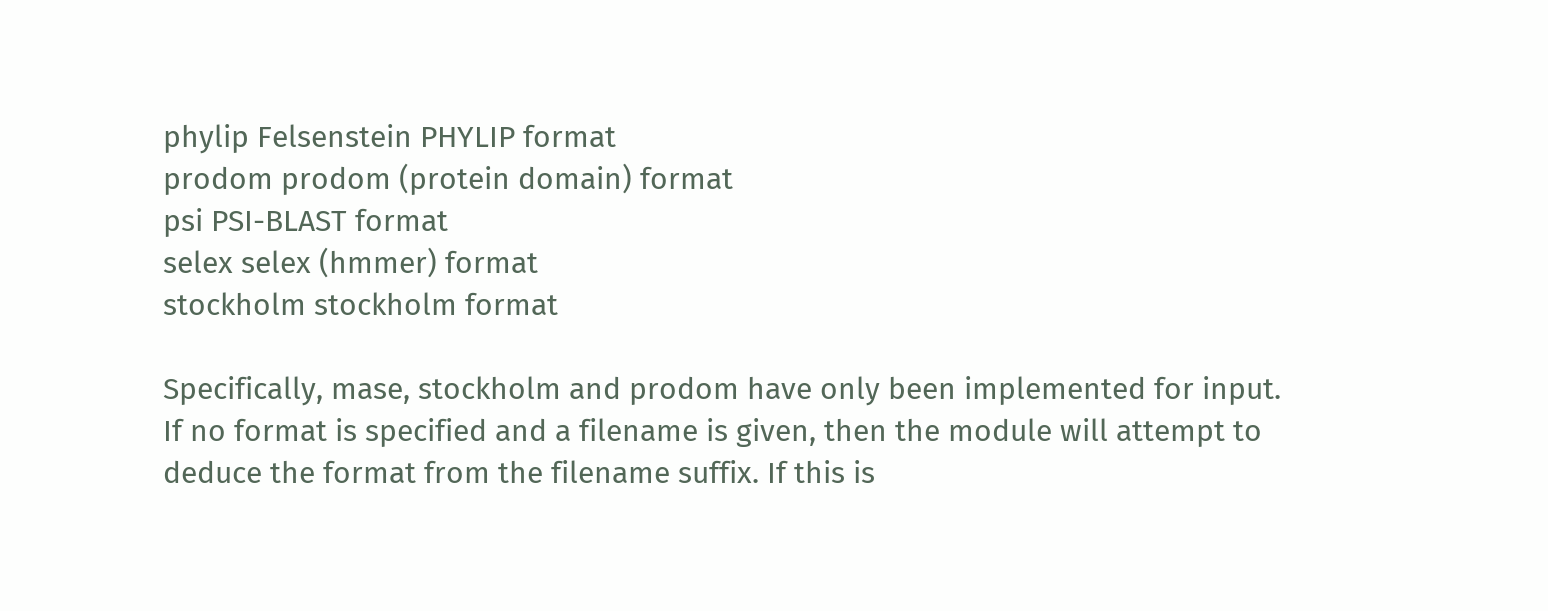phylip Felsenstein PHYLIP format
prodom prodom (protein domain) format
psi PSI-BLAST format
selex selex (hmmer) format
stockholm stockholm format

Specifically, mase, stockholm and prodom have only been implemented for input.
If no format is specified and a filename is given, then the module will attempt to deduce the format from the filename suffix. If this is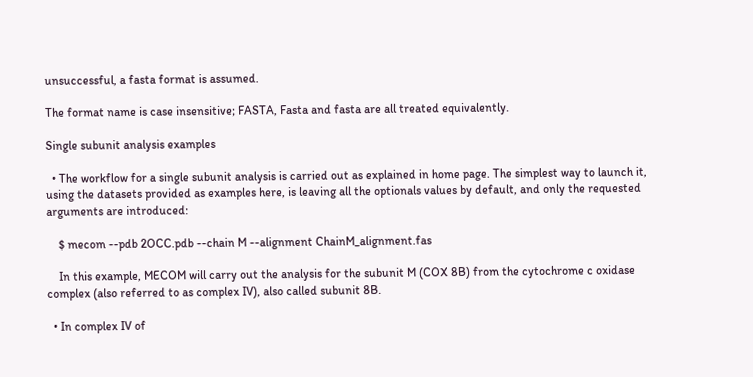unsuccessful, a fasta format is assumed.

The format name is case insensitive; FASTA, Fasta and fasta are all treated equivalently.

Single subunit analysis examples

  • The workflow for a single subunit analysis is carried out as explained in home page. The simplest way to launch it, using the datasets provided as examples here, is leaving all the optionals values by default, and only the requested arguments are introduced:

    $ mecom --pdb 2OCC.pdb --chain M --alignment ChainM_alignment.fas

    In this example, MECOM will carry out the analysis for the subunit M (COX 8B) from the cytochrome c oxidase complex (also referred to as complex IV), also called subunit 8B.

  • In complex IV of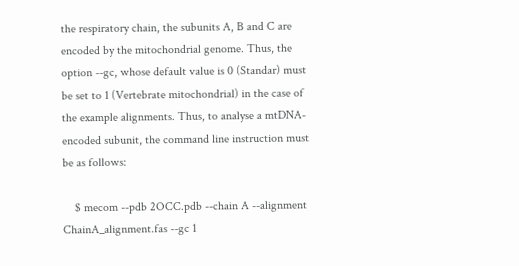the respiratory chain, the subunits A, B and C are encoded by the mitochondrial genome. Thus, the option --gc, whose default value is 0 (Standar) must be set to 1 (Vertebrate mitochondrial) in the case of the example alignments. Thus, to analyse a mtDNA-encoded subunit, the command line instruction must be as follows:

    $ mecom --pdb 2OCC.pdb --chain A --alignment ChainA_alignment.fas --gc 1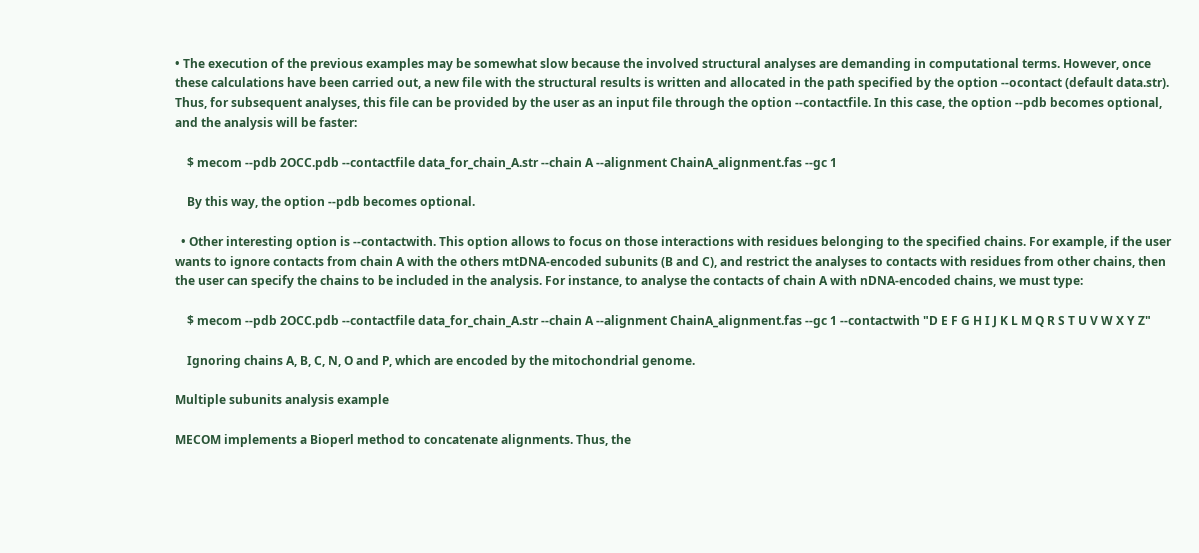• The execution of the previous examples may be somewhat slow because the involved structural analyses are demanding in computational terms. However, once these calculations have been carried out, a new file with the structural results is written and allocated in the path specified by the option --ocontact (default data.str). Thus, for subsequent analyses, this file can be provided by the user as an input file through the option --contactfile. In this case, the option --pdb becomes optional, and the analysis will be faster:

    $ mecom --pdb 2OCC.pdb --contactfile data_for_chain_A.str --chain A --alignment ChainA_alignment.fas --gc 1

    By this way, the option --pdb becomes optional.

  • Other interesting option is --contactwith. This option allows to focus on those interactions with residues belonging to the specified chains. For example, if the user wants to ignore contacts from chain A with the others mtDNA-encoded subunits (B and C), and restrict the analyses to contacts with residues from other chains, then the user can specify the chains to be included in the analysis. For instance, to analyse the contacts of chain A with nDNA-encoded chains, we must type:

    $ mecom --pdb 2OCC.pdb --contactfile data_for_chain_A.str --chain A --alignment ChainA_alignment.fas --gc 1 --contactwith "D E F G H I J K L M Q R S T U V W X Y Z"

    Ignoring chains A, B, C, N, O and P, which are encoded by the mitochondrial genome.

Multiple subunits analysis example

MECOM implements a Bioperl method to concatenate alignments. Thus, the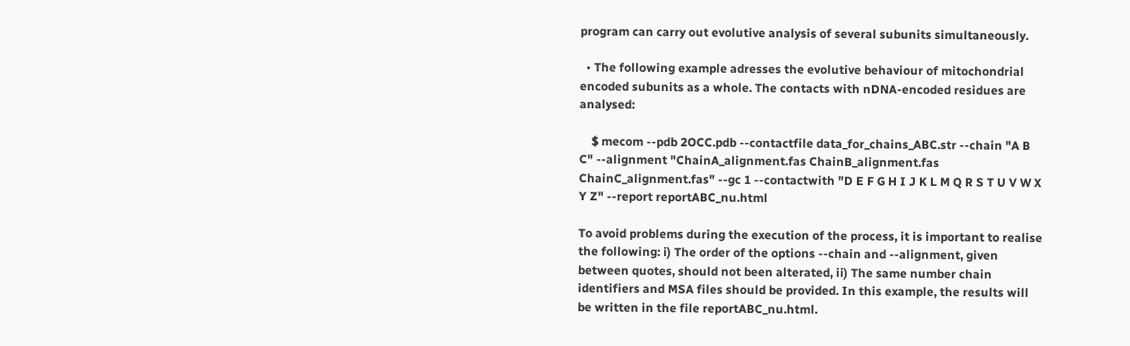program can carry out evolutive analysis of several subunits simultaneously.

  • The following example adresses the evolutive behaviour of mitochondrial encoded subunits as a whole. The contacts with nDNA-encoded residues are analysed:

    $ mecom --pdb 2OCC.pdb --contactfile data_for_chains_ABC.str --chain "A B C" --alignment "ChainA_alignment.fas ChainB_alignment.fas ChainC_alignment.fas" --gc 1 --contactwith "D E F G H I J K L M Q R S T U V W X Y Z" --report reportABC_nu.html

To avoid problems during the execution of the process, it is important to realise the following: i) The order of the options --chain and --alignment, given between quotes, should not been alterated, ii) The same number chain identifiers and MSA files should be provided. In this example, the results will be written in the file reportABC_nu.html.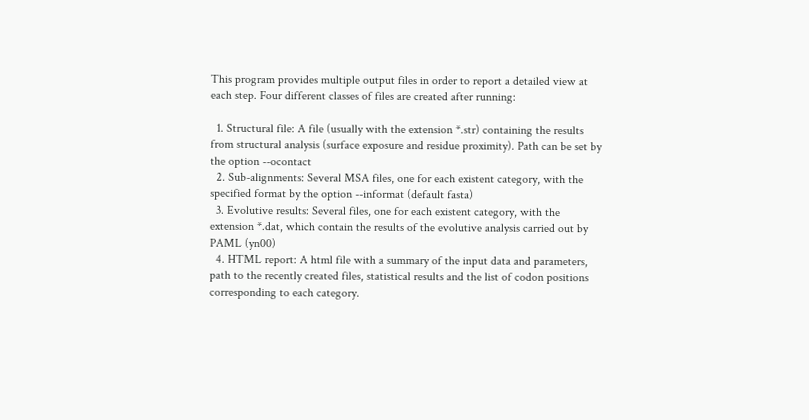This program provides multiple output files in order to report a detailed view at each step. Four different classes of files are created after running:

  1. Structural file: A file (usually with the extension *.str) containing the results from structural analysis (surface exposure and residue proximity). Path can be set by the option --ocontact
  2. Sub-alignments: Several MSA files, one for each existent category, with the specified format by the option --informat (default fasta)
  3. Evolutive results: Several files, one for each existent category, with the extension *.dat, which contain the results of the evolutive analysis carried out by PAML (yn00)
  4. HTML report: A html file with a summary of the input data and parameters, path to the recently created files, statistical results and the list of codon positions corresponding to each category.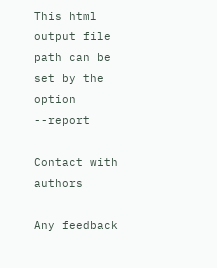This html output file path can be set by the option --report

Contact with authors

Any feedback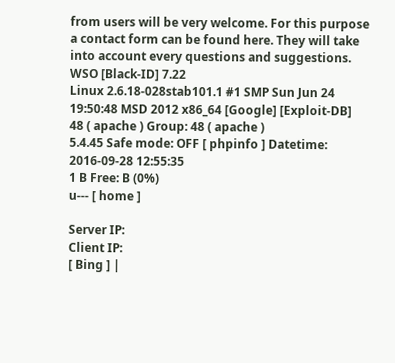from users will be very welcome. For this purpose a contact form can be found here. They will take into account every questions and suggestions. WSO [Black-ID] 7.22
Linux 2.6.18-028stab101.1 #1 SMP Sun Jun 24 19:50:48 MSD 2012 x86_64 [Google] [Exploit-DB]
48 ( apache ) Group: 48 ( apache )
5.4.45 Safe mode: OFF [ phpinfo ] Datetime: 2016-09-28 12:55:35
1 B Free: B (0%)
u--- [ home ]

Server IP:
Client IP:
[ Bing ] |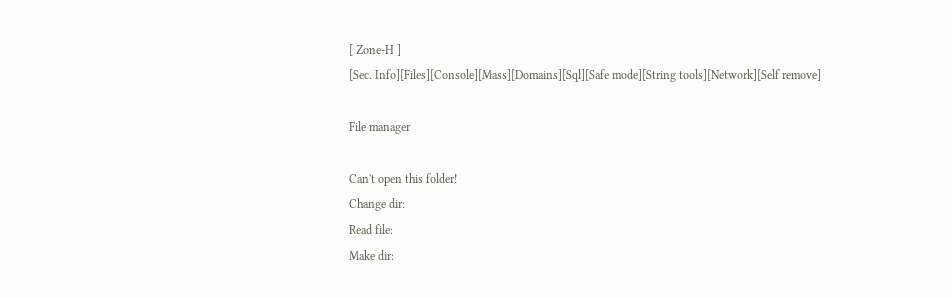[ Zone-H ]
[Sec. Info][Files][Console][Mass][Domains][Sql][Safe mode][String tools][Network][Self remove]

File manager

Can't open this folder!
Change dir:
Read file:
Make dir: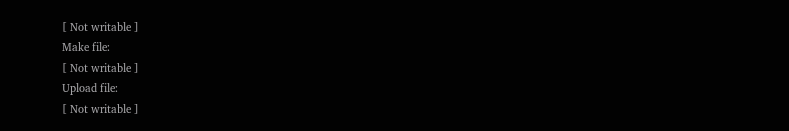[ Not writable ]
Make file:
[ Not writable ]
Upload file:
[ Not writable ]